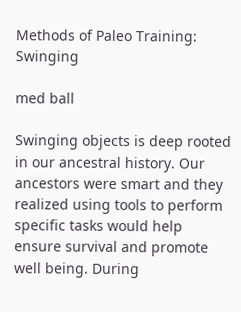Methods of Paleo Training: Swinging

med ball

Swinging objects is deep rooted in our ancestral history. Our ancestors were smart and they realized using tools to perform specific tasks would help ensure survival and promote well being. During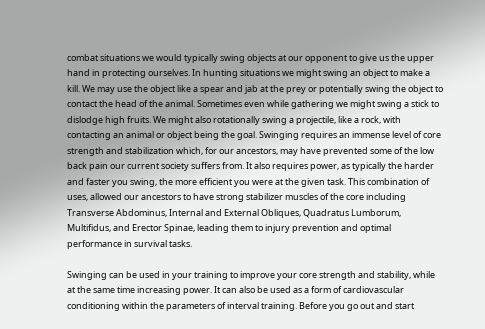combat situations we would typically swing objects at our opponent to give us the upper hand in protecting ourselves. In hunting situations we might swing an object to make a kill. We may use the object like a spear and jab at the prey or potentially swing the object to contact the head of the animal. Sometimes even while gathering we might swing a stick to dislodge high fruits. We might also rotationally swing a projectile, like a rock, with contacting an animal or object being the goal. Swinging requires an immense level of core strength and stabilization which, for our ancestors, may have prevented some of the low back pain our current society suffers from. It also requires power, as typically the harder and faster you swing, the more efficient you were at the given task. This combination of uses, allowed our ancestors to have strong stabilizer muscles of the core including Transverse Abdominus, Internal and External Obliques, Quadratus Lumborum, Multifidus, and Erector Spinae, leading them to injury prevention and optimal performance in survival tasks.

Swinging can be used in your training to improve your core strength and stability, while at the same time increasing power. It can also be used as a form of cardiovascular conditioning within the parameters of interval training. Before you go out and start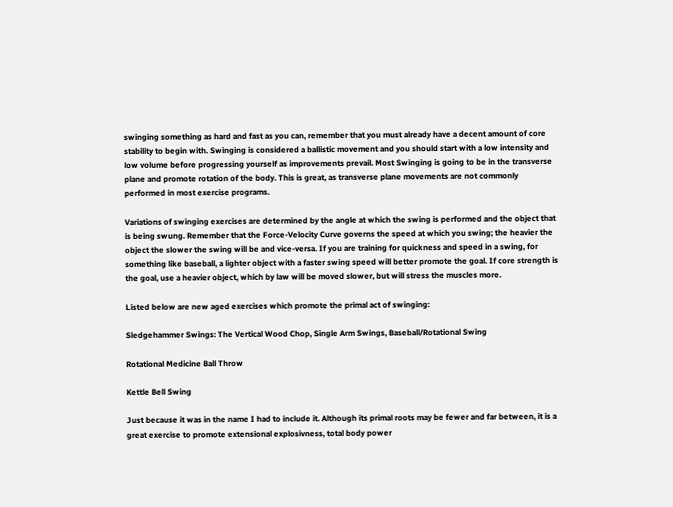swinging something as hard and fast as you can, remember that you must already have a decent amount of core stability to begin with. Swinging is considered a ballistic movement and you should start with a low intensity and low volume before progressing yourself as improvements prevail. Most Swinging is going to be in the transverse plane and promote rotation of the body. This is great, as transverse plane movements are not commonly performed in most exercise programs.

Variations of swinging exercises are determined by the angle at which the swing is performed and the object that is being swung. Remember that the Force-Velocity Curve governs the speed at which you swing; the heavier the object the slower the swing will be and vice-versa. If you are training for quickness and speed in a swing, for something like baseball, a lighter object with a faster swing speed will better promote the goal. If core strength is the goal, use a heavier object, which by law will be moved slower, but will stress the muscles more.

Listed below are new aged exercises which promote the primal act of swinging:

Sledgehammer Swings: The Vertical Wood Chop, Single Arm Swings, Baseball/Rotational Swing

Rotational Medicine Ball Throw

Kettle Bell Swing

Just because it was in the name I had to include it. Although its primal roots may be fewer and far between, it is a great exercise to promote extensional explosivness, total body power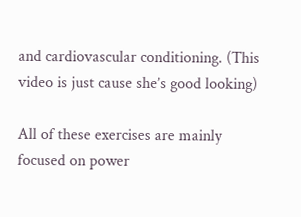and cardiovascular conditioning. (This video is just cause she’s good looking)

All of these exercises are mainly focused on power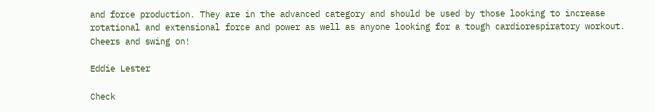and force production. They are in the advanced category and should be used by those looking to increase rotational and extensional force and power as well as anyone looking for a tough cardiorespiratory workout. Cheers and swing on!

Eddie Lester

Check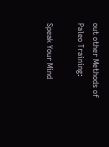out other Methods of Paleo Training:

Speak Your Mind